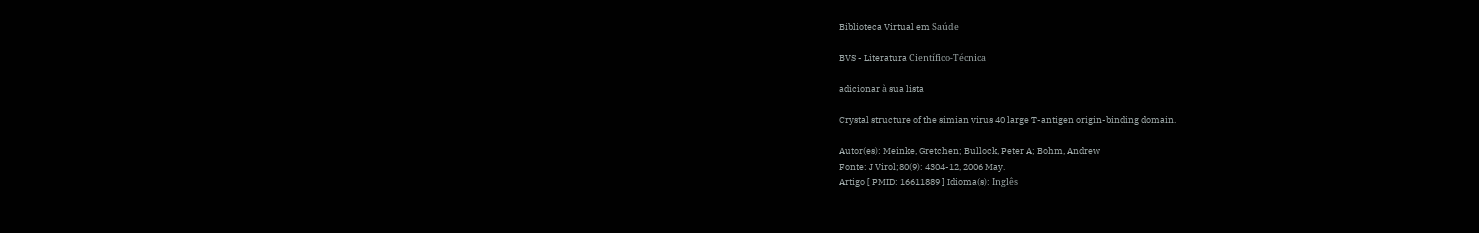Biblioteca Virtual em Saúde

BVS - Literatura Científico-Técnica

adicionar à sua lista

Crystal structure of the simian virus 40 large T-antigen origin-binding domain.

Autor(es): Meinke, Gretchen; Bullock, Peter A; Bohm, Andrew
Fonte: J Virol;80(9): 4304-12, 2006 May.
Artigo [ PMID: 16611889 ] Idioma(s): Inglês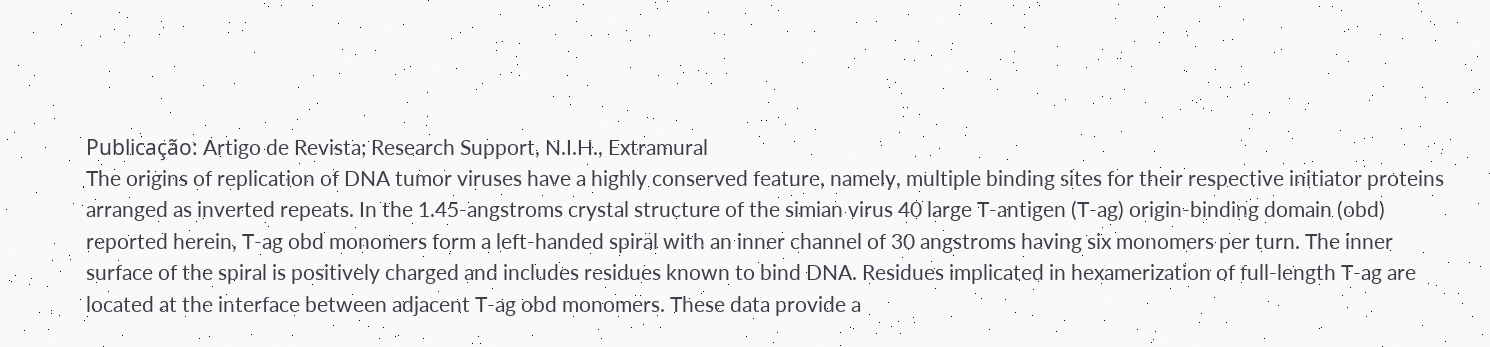Publicação: Artigo de Revista; Research Support, N.I.H., Extramural
The origins of replication of DNA tumor viruses have a highly conserved feature, namely, multiple binding sites for their respective initiator proteins arranged as inverted repeats. In the 1.45-angstroms crystal structure of the simian virus 40 large T-antigen (T-ag) origin-binding domain (obd) reported herein, T-ag obd monomers form a left-handed spiral with an inner channel of 30 angstroms having six monomers per turn. The inner surface of the spiral is positively charged and includes residues known to bind DNA. Residues implicated in hexamerization of full-length T-ag are located at the interface between adjacent T-ag obd monomers. These data provide a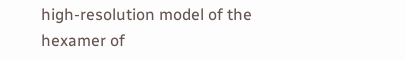high-resolution model of the hexamer of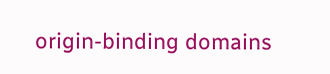origin-binding domains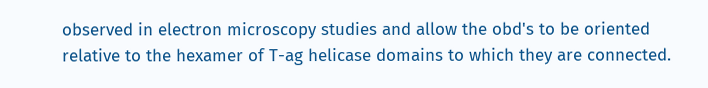observed in electron microscopy studies and allow the obd's to be oriented relative to the hexamer of T-ag helicase domains to which they are connected.